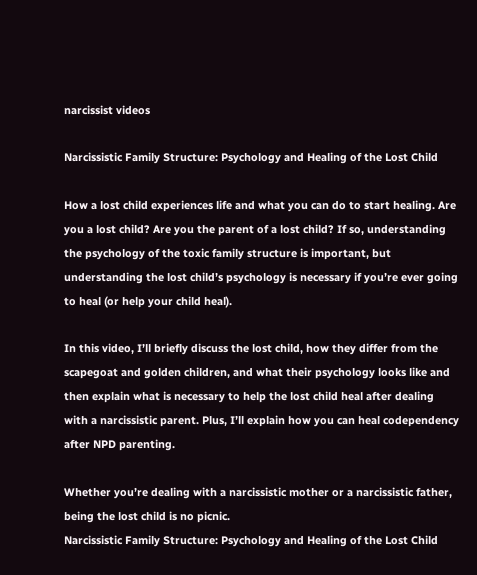narcissist videos

Narcissistic Family Structure: Psychology and Healing of the Lost Child

How a lost child experiences life and what you can do to start healing. Are you a lost child? Are you the parent of a lost child? If so, understanding the psychology of the toxic family structure is important, but understanding the lost child’s psychology is necessary if you’re ever going to heal (or help your child heal).

In this video, I’ll briefly discuss the lost child, how they differ from the scapegoat and golden children, and what their psychology looks like and then explain what is necessary to help the lost child heal after dealing with a narcissistic parent. Plus, I’ll explain how you can heal codependency after NPD parenting.

Whether you’re dealing with a narcissistic mother or a narcissistic father, being the lost child is no picnic.
Narcissistic Family Structure: Psychology and Healing of the Lost Child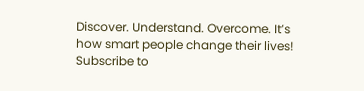Discover. Understand. Overcome. It’s how smart people change their lives! Subscribe to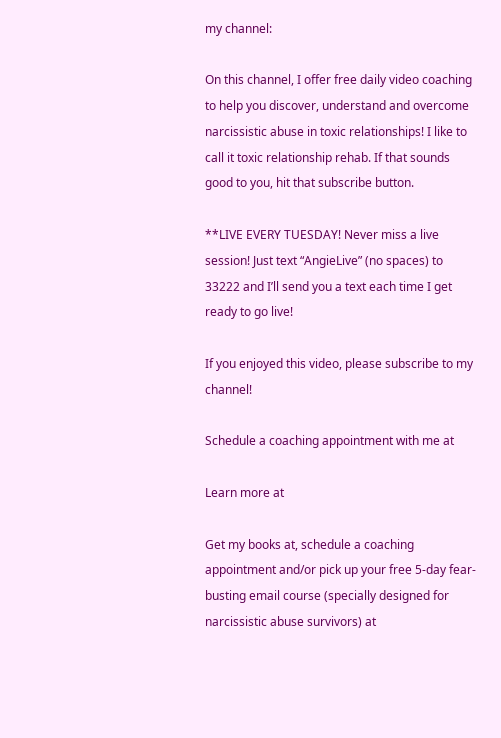my channel:

On this channel, I offer free daily video coaching to help you discover, understand and overcome narcissistic abuse in toxic relationships! I like to call it toxic relationship rehab. If that sounds good to you, hit that subscribe button.

**LIVE EVERY TUESDAY! Never miss a live session! Just text “AngieLive” (no spaces) to 33222 and I’ll send you a text each time I get ready to go live!

If you enjoyed this video, please subscribe to my channel!

Schedule a coaching appointment with me at

Learn more at

Get my books at, schedule a coaching appointment and/or pick up your free 5-day fear-busting email course (specially designed for narcissistic abuse survivors) at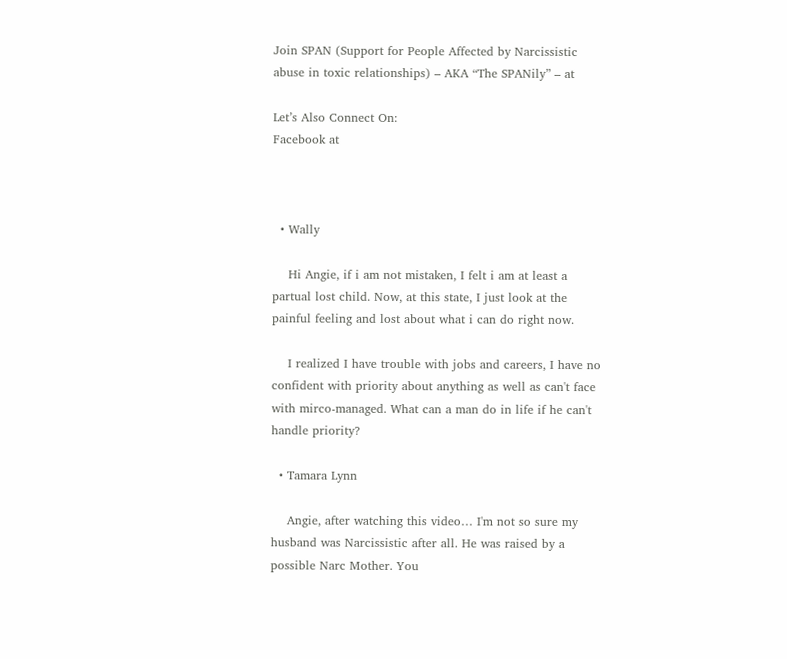Join SPAN (Support for People Affected by Narcissistic abuse in toxic relationships) – AKA “The SPANily” – at

Let’s Also Connect On:
Facebook at



  • Wally

    Hi Angie, if i am not mistaken, I felt i am at least a partual lost child. Now, at this state, I just look at the painful feeling and lost about what i can do right now.

    I realized I have trouble with jobs and careers, I have no confident with priority about anything as well as can't face with mirco-managed. What can a man do in life if he can't handle priority?

  • Tamara Lynn

    Angie, after watching this video… I'm not so sure my husband was Narcissistic after all. He was raised by a possible Narc Mother. You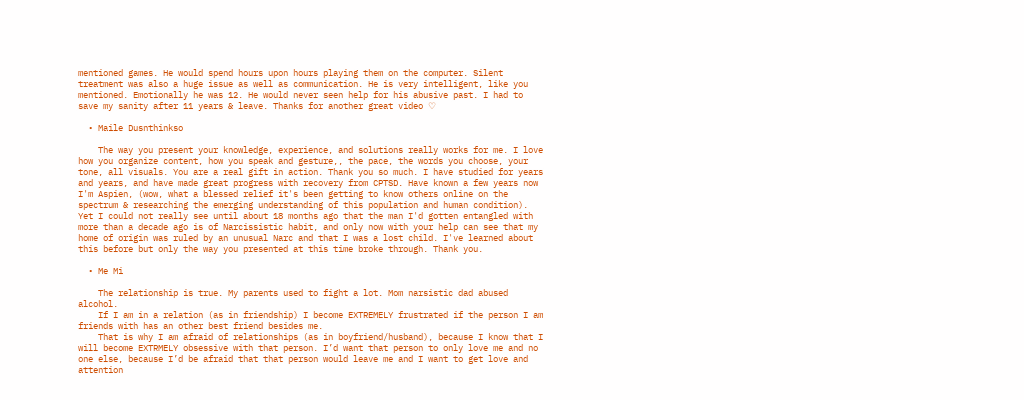mentioned games. He would spend hours upon hours playing them on the computer. Silent treatment was also a huge issue as well as communication. He is very intelligent, like you mentioned. Emotionally he was 12. He would never seen help for his abusive past. I had to save my sanity after 11 years & leave. Thanks for another great video ♡

  • Maile Dusnthinkso

    The way you present your knowledge, experience, and solutions really works for me. I love how you organize content, how you speak and gesture,, the pace, the words you choose, your tone, all visuals. You are a real gift in action. Thank you so much. I have studied for years and years, and have made great progress with recovery from CPTSD. Have known a few years now I'm Aspien, (wow, what a blessed relief it's been getting to know others online on the spectrum & researching the emerging understanding of this population and human condition). Yet I could not really see until about 18 months ago that the man I'd gotten entangled with more than a decade ago is of Narcissistic habit, and only now with your help can see that my home of origin was ruled by an unusual Narc and that I was a lost child. I've learned about this before but only the way you presented at this time broke through. Thank you.

  • Me Mi

    The relationship is true. My parents used to fight a lot. Mom narsistic dad abused alcohol.
    If I am in a relation (as in friendship) I become EXTREMELY frustrated if the person I am friends with has an other best friend besides me.
    That is why I am afraid of relationships (as in boyfriend/husband), because I know that I will become EXTRMELY obsessive with that person. I’d want that person to only love me and no one else, because I’d be afraid that that person would leave me and I want to get love and attention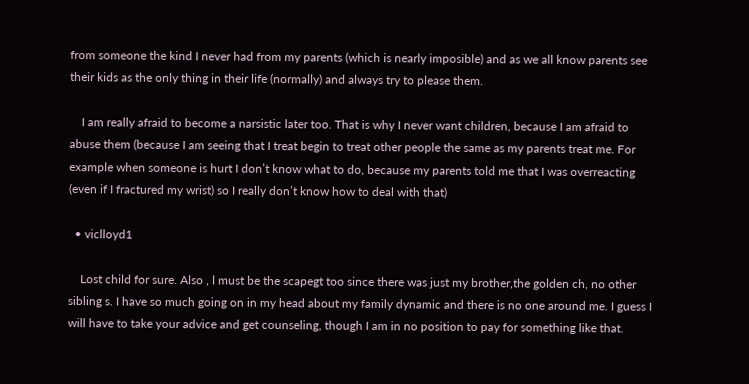from someone the kind I never had from my parents (which is nearly imposible) and as we all know parents see their kids as the only thing in their life (normally) and always try to please them.

    I am really afraid to become a narsistic later too. That is why I never want children, because I am afraid to abuse them (because I am seeing that I treat begin to treat other people the same as my parents treat me. For example when someone is hurt I don’t know what to do, because my parents told me that I was overreacting (even if I fractured my wrist) so I really don’t know how to deal with that)

  • viclloyd1

    Lost child for sure. Also , l must be the scapegt too since there was just my brother,the golden ch, no other sibling s. I have so much going on in my head about my family dynamic and there is no one around me. I guess I will have to take your advice and get counseling, though I am in no position to pay for something like that.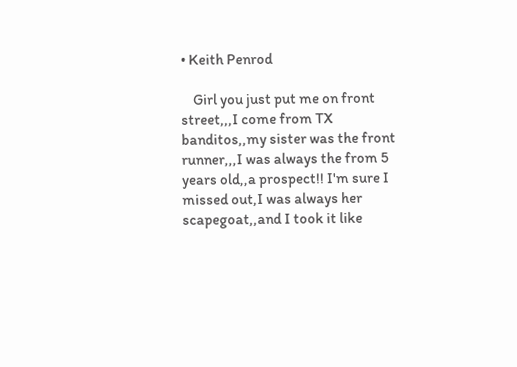• Keith Penrod

    Girl you just put me on front street,,,I come from TX banditos,,my sister was the front runner,,,I was always the from 5 years old,,a prospect!! I'm sure I missed out,I was always her scapegoat,,and I took it like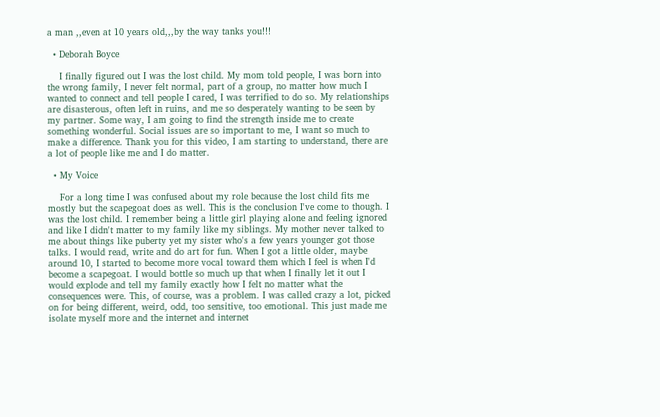a man ,,even at 10 years old,,,by the way tanks you!!!

  • Deborah Boyce

    I finally figured out I was the lost child. My mom told people, I was born into the wrong family, I never felt normal, part of a group, no matter how much I wanted to connect and tell people I cared, I was terrified to do so. My relationships are disasterous, often left in ruins, and me so desperately wanting to be seen by my partner. Some way, I am going to find the strength inside me to create something wonderful. Social issues are so important to me, I want so much to make a difference. Thank you for this video, I am starting to understand, there are a lot of people like me and I do matter.

  • My Voice

    For a long time I was confused about my role because the lost child fits me mostly but the scapegoat does as well. This is the conclusion I've come to though. I was the lost child. I remember being a little girl playing alone and feeling ignored and like I didn't matter to my family like my siblings. My mother never talked to me about things like puberty yet my sister who's a few years younger got those talks. I would read, write and do art for fun. When I got a little older, maybe around 10, I started to become more vocal toward them which I feel is when I'd become a scapegoat. I would bottle so much up that when I finally let it out I would explode and tell my family exactly how I felt no matter what the consequences were. This, of course, was a problem. I was called crazy a lot, picked on for being different, weird, odd, too sensitive, too emotional. This just made me isolate myself more and the internet and internet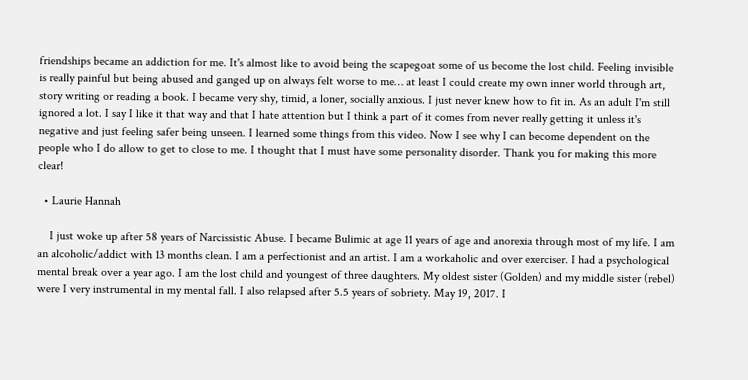friendships became an addiction for me. It's almost like to avoid being the scapegoat some of us become the lost child. Feeling invisible is really painful but being abused and ganged up on always felt worse to me… at least I could create my own inner world through art, story writing or reading a book. I became very shy, timid, a loner, socially anxious. I just never knew how to fit in. As an adult I'm still ignored a lot. I say I like it that way and that I hate attention but I think a part of it comes from never really getting it unless it's negative and just feeling safer being unseen. I learned some things from this video. Now I see why I can become dependent on the people who I do allow to get to close to me. I thought that I must have some personality disorder. Thank you for making this more clear!

  • Laurie Hannah

    I just woke up after 58 years of Narcissistic Abuse. I became Bulimic at age 11 years of age and anorexia through most of my life. I am an alcoholic/addict with 13 months clean. I am a perfectionist and an artist. I am a workaholic and over exerciser. I had a psychological mental break over a year ago. I am the lost child and youngest of three daughters. My oldest sister (Golden) and my middle sister (rebel) were I very instrumental in my mental fall. I also relapsed after 5.5 years of sobriety. May 19, 2017. I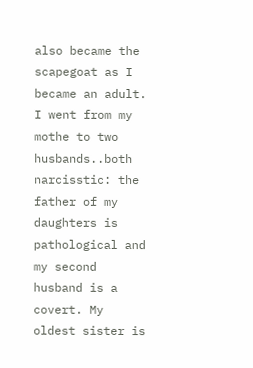also became the scapegoat as I became an adult. I went from my mothe to two husbands..both narcisstic: the father of my daughters is pathological and my second husband is a covert. My oldest sister is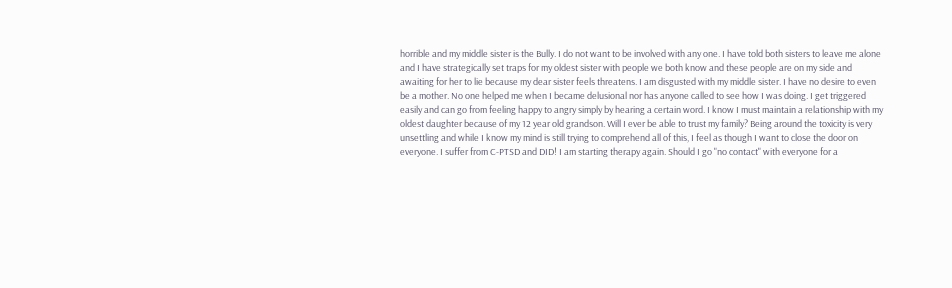horrible and my middle sister is the Bully. I do not want to be involved with any one. I have told both sisters to leave me alone and I have strategically set traps for my oldest sister with people we both know and these people are on my side and awaiting for her to lie because my dear sister feels threatens. I am disgusted with my middle sister. I have no desire to even be a mother. No one helped me when I became delusional nor has anyone called to see how I was doing. I get triggered easily and can go from feeling happy to angry simply by hearing a certain word. I know I must maintain a relationship with my oldest daughter because of my 12 year old grandson. Will I ever be able to trust my family? Being around the toxicity is very unsettling and while I know my mind is still trying to comprehend all of this, I feel as though I want to close the door on everyone. I suffer from C-PTSD and DID! I am starting therapy again. Should I go "no contact" with everyone for a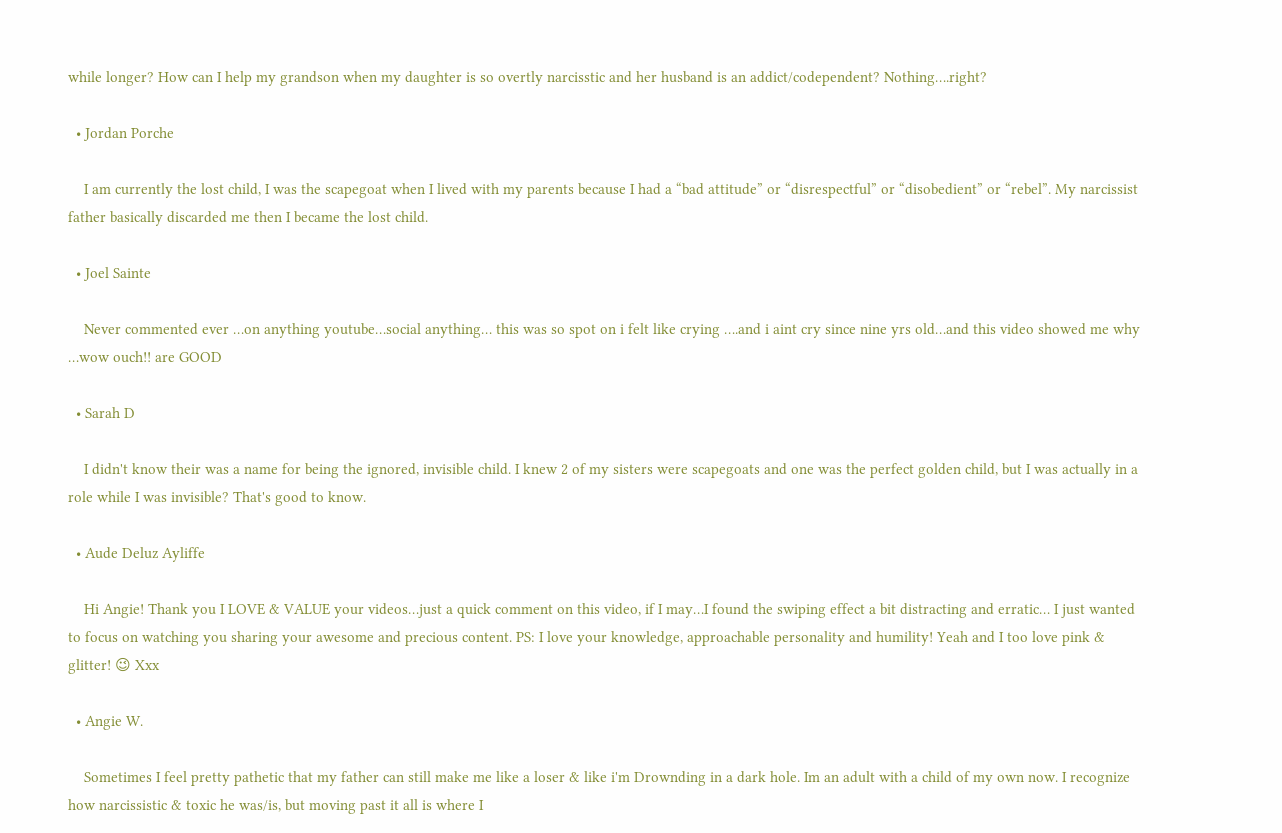while longer? How can I help my grandson when my daughter is so overtly narcisstic and her husband is an addict/codependent? Nothing….right?

  • Jordan Porche

    I am currently the lost child, I was the scapegoat when I lived with my parents because I had a “bad attitude” or “disrespectful” or “disobedient” or “rebel”. My narcissist father basically discarded me then I became the lost child.

  • Joel Sainte

    Never commented ever …on anything youtube…social anything… this was so spot on i felt like crying ….and i aint cry since nine yrs old…and this video showed me why …wow ouch!! are GOOD

  • Sarah D

    I didn't know their was a name for being the ignored, invisible child. I knew 2 of my sisters were scapegoats and one was the perfect golden child, but I was actually in a role while I was invisible? That's good to know.

  • Aude Deluz Ayliffe

    Hi Angie! Thank you I LOVE & VALUE your videos…just a quick comment on this video, if I may…I found the swiping effect a bit distracting and erratic… I just wanted to focus on watching you sharing your awesome and precious content. PS: I love your knowledge, approachable personality and humility! Yeah and I too love pink & glitter! 😉 Xxx

  • Angie W.

    Sometimes I feel pretty pathetic that my father can still make me like a loser & like i'm Drownding in a dark hole. Im an adult with a child of my own now. I recognize how narcissistic & toxic he was/is, but moving past it all is where I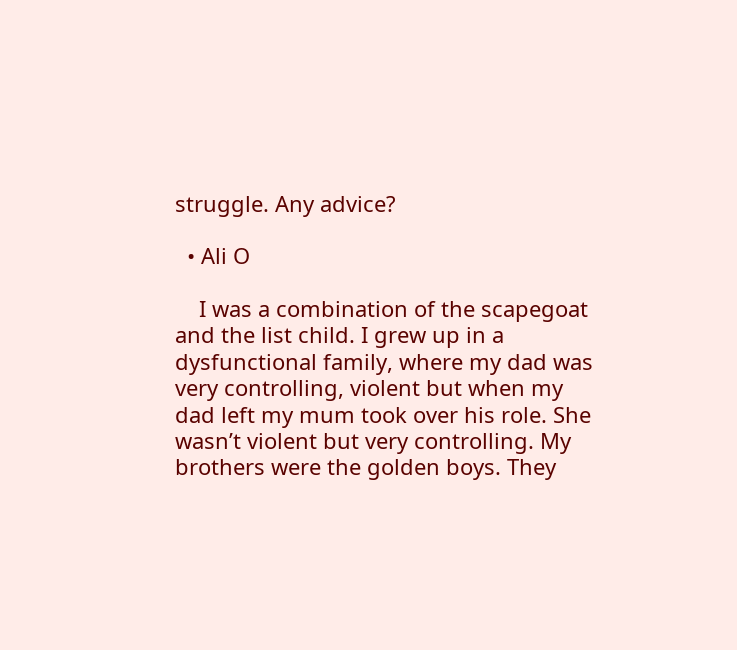struggle. Any advice?

  • Ali O

    I was a combination of the scapegoat and the list child. I grew up in a dysfunctional family, where my dad was very controlling, violent but when my dad left my mum took over his role. She wasn’t violent but very controlling. My brothers were the golden boys. They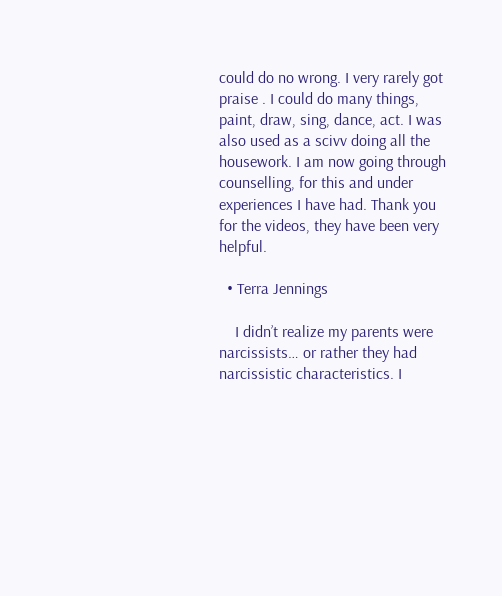could do no wrong. I very rarely got praise . I could do many things, paint, draw, sing, dance, act. I was also used as a scivv doing all the housework. I am now going through counselling, for this and under experiences I have had. Thank you for the videos, they have been very helpful.

  • Terra Jennings

    I didn’t realize my parents were narcissists… or rather they had narcissistic characteristics. I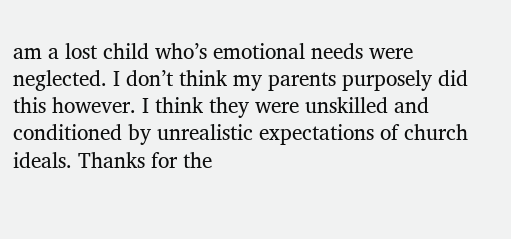am a lost child who’s emotional needs were neglected. I don’t think my parents purposely did this however. I think they were unskilled and conditioned by unrealistic expectations of church ideals. Thanks for the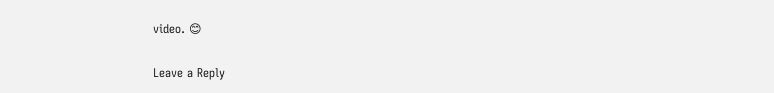video. 😊

Leave a Reply